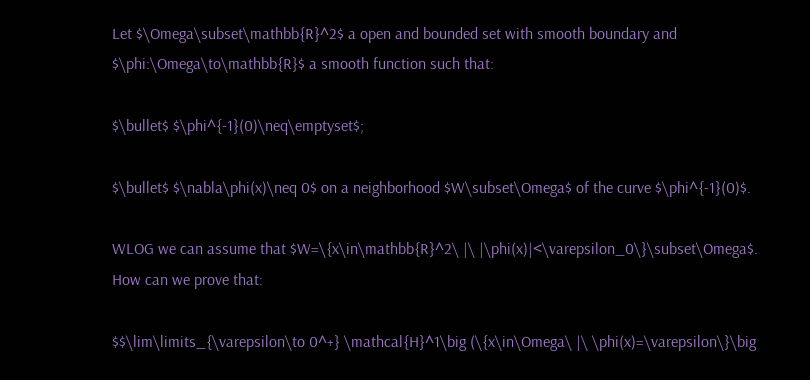Let $\Omega\subset\mathbb{R}^2$ a open and bounded set with smooth boundary and $\phi:\Omega\to\mathbb{R}$ a smooth function such that:

$\bullet$ $\phi^{-1}(0)\neq\emptyset$;

$\bullet$ $\nabla\phi(x)\neq 0$ on a neighborhood $W\subset\Omega$ of the curve $\phi^{-1}(0)$.

WLOG we can assume that $W=\{x\in\mathbb{R}^2\ |\ |\phi(x)|<\varepsilon_0\}\subset\Omega$.
How can we prove that:

$$\lim\limits_{\varepsilon\to 0^+} \mathcal{H}^1\big (\{x\in\Omega\ |\ \phi(x)=\varepsilon\}\big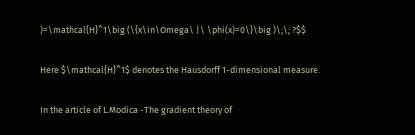)=\mathcal{H}^1\big (\{x\in\Omega\ |\ \phi(x)=0\}\big )\;\; ?$$

Here $\mathcal{H}^1$ denotes the Hausdorff 1-dimensional measure.

In the article of L.Modica -The gradient theory of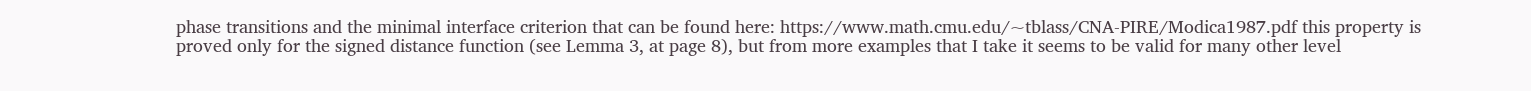phase transitions and the minimal interface criterion that can be found here: https://www.math.cmu.edu/~tblass/CNA-PIRE/Modica1987.pdf this property is proved only for the signed distance function (see Lemma 3, at page 8), but from more examples that I take it seems to be valid for many other level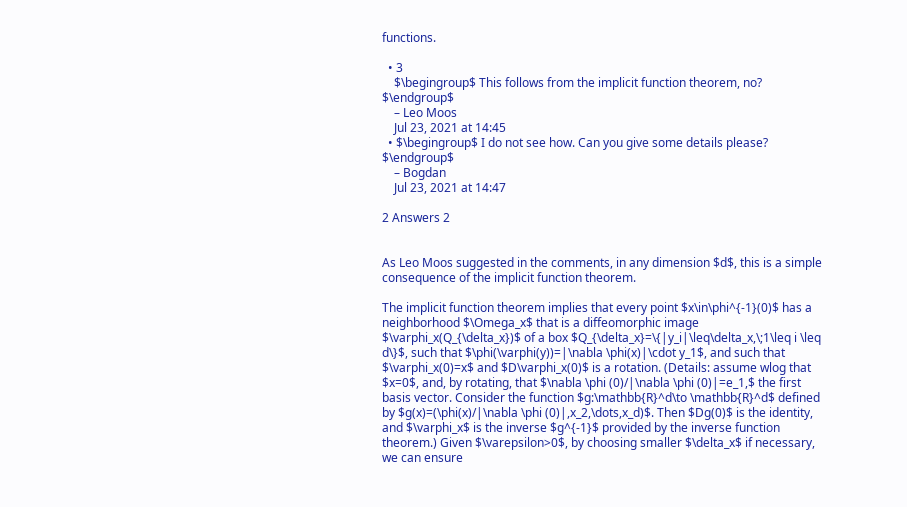functions.

  • 3
    $\begingroup$ This follows from the implicit function theorem, no? $\endgroup$
    – Leo Moos
    Jul 23, 2021 at 14:45
  • $\begingroup$ I do not see how. Can you give some details please? $\endgroup$
    – Bogdan
    Jul 23, 2021 at 14:47

2 Answers 2


As Leo Moos suggested in the comments, in any dimension $d$, this is a simple consequence of the implicit function theorem.

The implicit function theorem implies that every point $x\in\phi^{-1}(0)$ has a neighborhood $\Omega_x$ that is a diffeomorphic image $\varphi_x(Q_{\delta_x})$ of a box $Q_{\delta_x}=\{|y_i|\leq\delta_x,\;1\leq i \leq d\}$, such that $\phi(\varphi(y))=|\nabla \phi(x)|\cdot y_1$, and such that $\varphi_x(0)=x$ and $D\varphi_x(0)$ is a rotation. (Details: assume wlog that $x=0$, and, by rotating, that $\nabla \phi (0)/|\nabla \phi (0)|=e_1,$ the first basis vector. Consider the function $g:\mathbb{R}^d\to \mathbb{R}^d$ defined by $g(x)=(\phi(x)/|\nabla \phi (0)|,x_2,\dots,x_d)$. Then $Dg(0)$ is the identity, and $\varphi_x$ is the inverse $g^{-1}$ provided by the inverse function theorem.) Given $\varepsilon>0$, by choosing smaller $\delta_x$ if necessary, we can ensure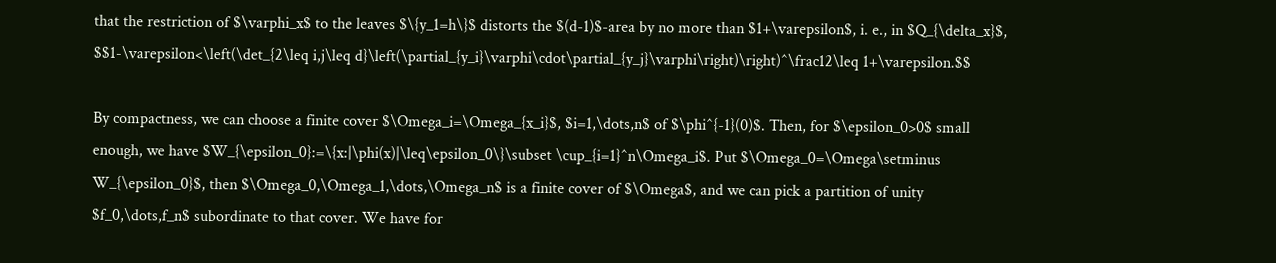that the restriction of $\varphi_x$ to the leaves $\{y_1=h\}$ distorts the $(d-1)$-area by no more than $1+\varepsilon$, i. e., in $Q_{\delta_x}$, $$1-\varepsilon<\left(\det_{2\leq i,j\leq d}\left(\partial_{y_i}\varphi\cdot\partial_{y_j}\varphi\right)\right)^\frac12\leq 1+\varepsilon.$$

By compactness, we can choose a finite cover $\Omega_i=\Omega_{x_i}$, $i=1,\dots,n$ of $\phi^{-1}(0)$. Then, for $\epsilon_0>0$ small enough, we have $W_{\epsilon_0}:=\{x:|\phi(x)|\leq\epsilon_0\}\subset \cup_{i=1}^n\Omega_i$. Put $\Omega_0=\Omega\setminus W_{\epsilon_0}$, then $\Omega_0,\Omega_1,\dots,\Omega_n$ is a finite cover of $\Omega$, and we can pick a partition of unity $f_0,\dots,f_n$ subordinate to that cover. We have for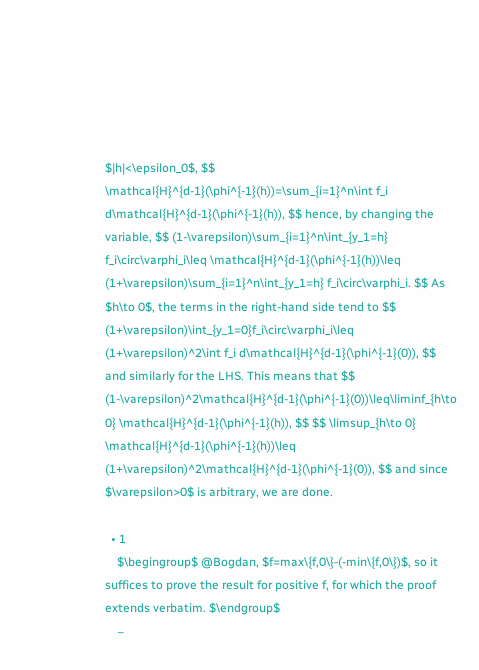$|h|<\epsilon_0$, $$ \mathcal{H}^{d-1}(\phi^{-1}(h))=\sum_{i=1}^n\int f_i d\mathcal{H}^{d-1}(\phi^{-1}(h)), $$ hence, by changing the variable, $$ (1-\varepsilon)\sum_{i=1}^n\int_{y_1=h} f_i\circ\varphi_i\leq \mathcal{H}^{d-1}(\phi^{-1}(h))\leq (1+\varepsilon)\sum_{i=1}^n\int_{y_1=h} f_i\circ\varphi_i. $$ As $h\to 0$, the terms in the right-hand side tend to $$ (1+\varepsilon)\int_{y_1=0}f_i\circ\varphi_i\leq (1+\varepsilon)^2\int f_i d\mathcal{H}^{d-1}(\phi^{-1}(0)), $$ and similarly for the LHS. This means that $$ (1-\varepsilon)^2\mathcal{H}^{d-1}(\phi^{-1}(0))\leq\liminf_{h\to 0} \mathcal{H}^{d-1}(\phi^{-1}(h)), $$ $$ \limsup_{h\to 0} \mathcal{H}^{d-1}(\phi^{-1}(h))\leq (1+\varepsilon)^2\mathcal{H}^{d-1}(\phi^{-1}(0)), $$ and since $\varepsilon>0$ is arbitrary, we are done.

  • 1
    $\begingroup$ @Bogdan, $f=max\{f,0\}-(-min\{f,0\})$, so it suffices to prove the result for positive f, for which the proof extends verbatim. $\endgroup$
    –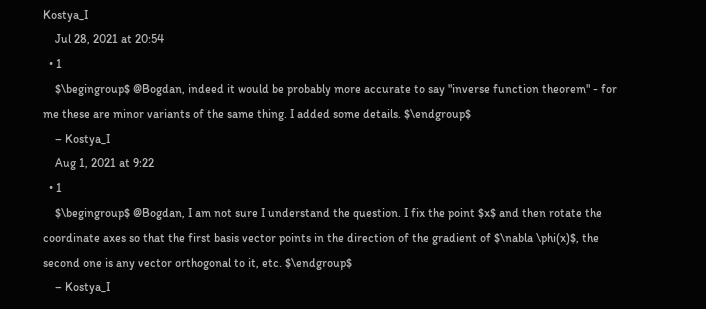Kostya_I
    Jul 28, 2021 at 20:54
  • 1
    $\begingroup$ @Bogdan, indeed it would be probably more accurate to say "inverse function theorem" - for me these are minor variants of the same thing. I added some details. $\endgroup$
    – Kostya_I
    Aug 1, 2021 at 9:22
  • 1
    $\begingroup$ @Bogdan, I am not sure I understand the question. I fix the point $x$ and then rotate the coordinate axes so that the first basis vector points in the direction of the gradient of $\nabla \phi(x)$, the second one is any vector orthogonal to it, etc. $\endgroup$
    – Kostya_I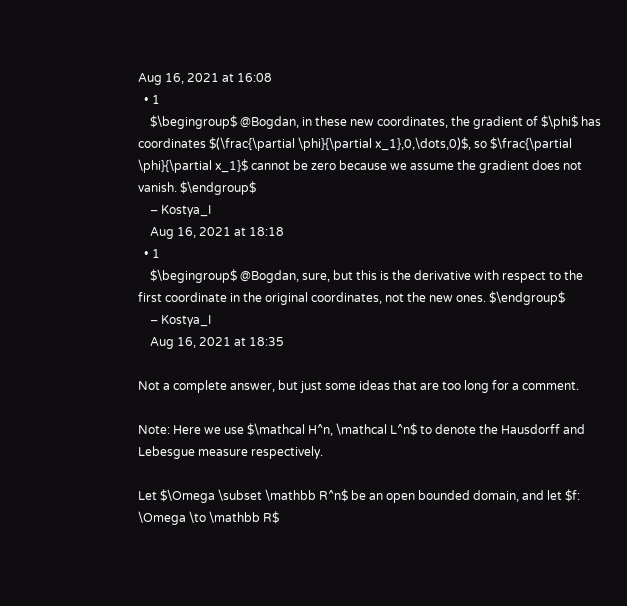Aug 16, 2021 at 16:08
  • 1
    $\begingroup$ @Bogdan, in these new coordinates, the gradient of $\phi$ has coordinates $(\frac{\partial \phi}{\partial x_1},0,\dots,0)$, so $\frac{\partial \phi}{\partial x_1}$ cannot be zero because we assume the gradient does not vanish. $\endgroup$
    – Kostya_I
    Aug 16, 2021 at 18:18
  • 1
    $\begingroup$ @Bogdan, sure, but this is the derivative with respect to the first coordinate in the original coordinates, not the new ones. $\endgroup$
    – Kostya_I
    Aug 16, 2021 at 18:35

Not a complete answer, but just some ideas that are too long for a comment.

Note: Here we use $\mathcal H^n, \mathcal L^n$ to denote the Hausdorff and Lebesgue measure respectively.

Let $\Omega \subset \mathbb R^n$ be an open bounded domain, and let $f: \Omega \to \mathbb R$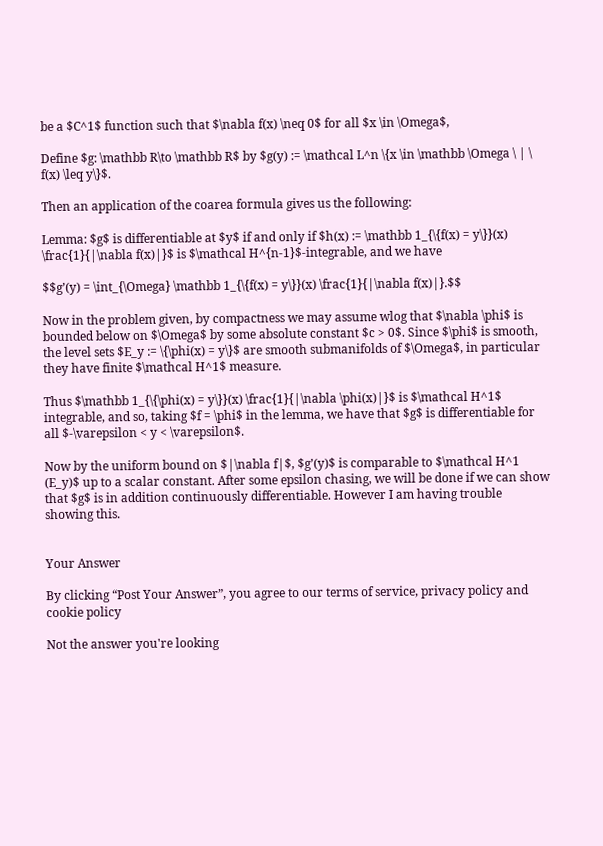be a $C^1$ function such that $\nabla f(x) \neq 0$ for all $x \in \Omega$,

Define $g: \mathbb R\to \mathbb R$ by $g(y) := \mathcal L^n \{x \in \mathbb \Omega \ | \ f(x) \leq y\}$.

Then an application of the coarea formula gives us the following:

Lemma: $g$ is differentiable at $y$ if and only if $h(x) := \mathbb 1_{\{f(x) = y\}}(x) \frac{1}{|\nabla f(x)|}$ is $\mathcal H^{n-1}$-integrable, and we have

$$g’(y) = \int_{\Omega} \mathbb 1_{\{f(x) = y\}}(x) \frac{1}{|\nabla f(x)|}.$$

Now in the problem given, by compactness we may assume wlog that $\nabla \phi$ is bounded below on $\Omega$ by some absolute constant $c > 0$. Since $\phi$ is smooth, the level sets $E_y := \{\phi(x) = y\}$ are smooth submanifolds of $\Omega$, in particular they have finite $\mathcal H^1$ measure.

Thus $\mathbb 1_{\{\phi(x) = y\}}(x) \frac{1}{|\nabla \phi(x)|}$ is $\mathcal H^1$ integrable, and so, taking $f = \phi$ in the lemma, we have that $g$ is differentiable for all $-\varepsilon < y < \varepsilon$.

Now by the uniform bound on $|\nabla f|$, $g’(y)$ is comparable to $\mathcal H^1 (E_y)$ up to a scalar constant. After some epsilon chasing, we will be done if we can show that $g$ is in addition continuously differentiable. However I am having trouble showing this.


Your Answer

By clicking “Post Your Answer”, you agree to our terms of service, privacy policy and cookie policy

Not the answer you're looking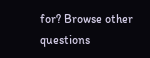for? Browse other questions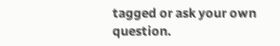tagged or ask your own question.